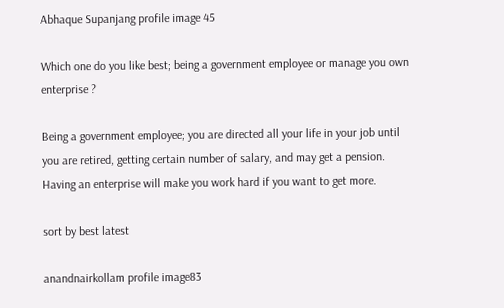Abhaque Supanjang profile image 45

Which one do you like best; being a government employee or manage you own enterprise ?

Being a government employee; you are directed all your life in your job until you are retired, getting certain number of salary, and may get a pension. Having an enterprise will make you work hard if you want to get more.

sort by best latest

anandnairkollam profile image83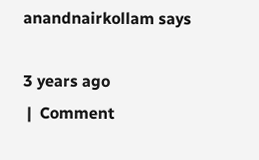anandnairkollam says

3 years ago
 |  Comment